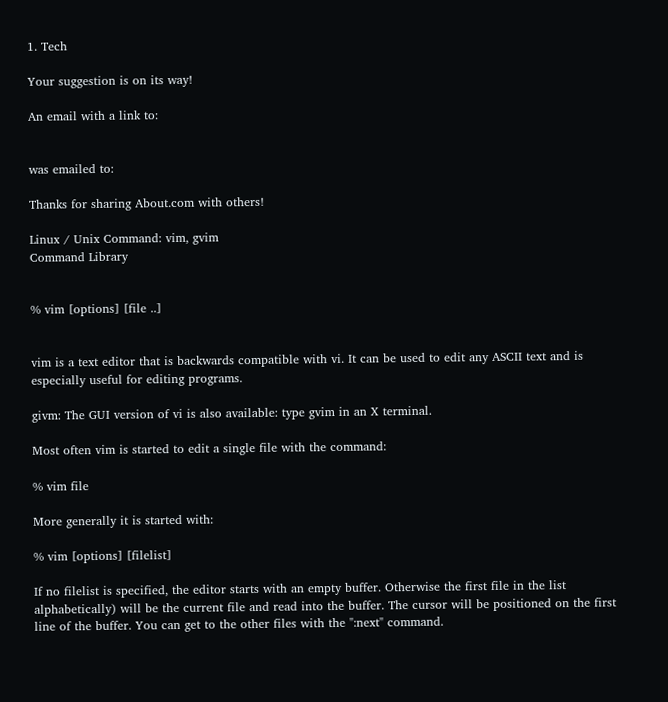1. Tech

Your suggestion is on its way!

An email with a link to:


was emailed to:

Thanks for sharing About.com with others!

Linux / Unix Command: vim, gvim
Command Library


% vim [options] [file ..]


vim is a text editor that is backwards compatible with vi. It can be used to edit any ASCII text and is especially useful for editing programs.

givm: The GUI version of vi is also available: type gvim in an X terminal.

Most often vim is started to edit a single file with the command:

% vim file

More generally it is started with:

% vim [options] [filelist]

If no filelist is specified, the editor starts with an empty buffer. Otherwise the first file in the list alphabetically) will be the current file and read into the buffer. The cursor will be positioned on the first line of the buffer. You can get to the other files with the ":next" command.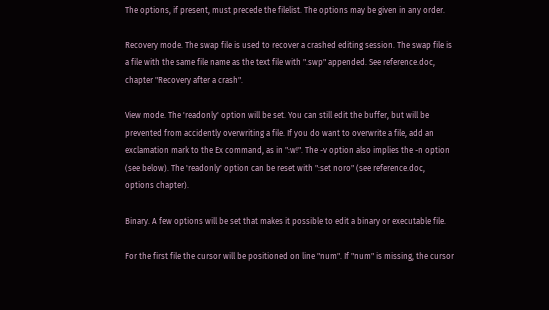The options, if present, must precede the filelist. The options may be given in any order.

Recovery mode. The swap file is used to recover a crashed editing session. The swap file is a file with the same file name as the text file with ".swp" appended. See reference.doc, chapter "Recovery after a crash".

View mode. The 'readonly' option will be set. You can still edit the buffer, but will be prevented from accidently overwriting a file. If you do want to overwrite a file, add an exclamation mark to the Ex command, as in ":w!". The -v option also implies the -n option (see below). The 'readonly' option can be reset with ":set noro" (see reference.doc,
options chapter).

Binary. A few options will be set that makes it possible to edit a binary or executable file.

For the first file the cursor will be positioned on line "num". If "num" is missing, the cursor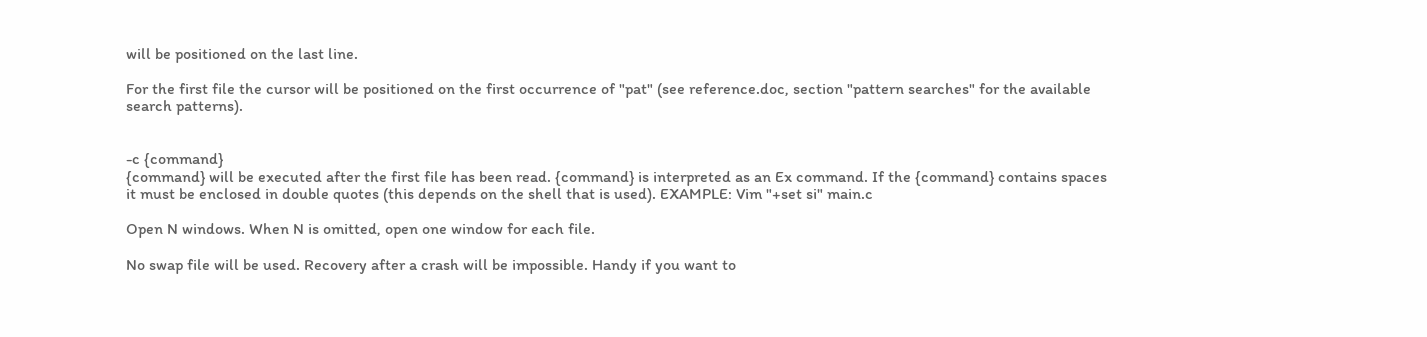will be positioned on the last line.

For the first file the cursor will be positioned on the first occurrence of "pat" (see reference.doc, section "pattern searches" for the available search patterns).


-c {command}
{command} will be executed after the first file has been read. {command} is interpreted as an Ex command. If the {command} contains spaces it must be enclosed in double quotes (this depends on the shell that is used). EXAMPLE: Vim "+set si" main.c

Open N windows. When N is omitted, open one window for each file.

No swap file will be used. Recovery after a crash will be impossible. Handy if you want to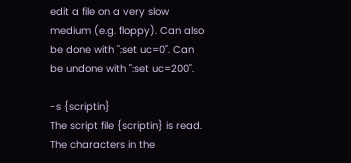edit a file on a very slow medium (e.g. floppy). Can also be done with ":set uc=0". Can be undone with ":set uc=200".

-s {scriptin}
The script file {scriptin} is read. The characters in the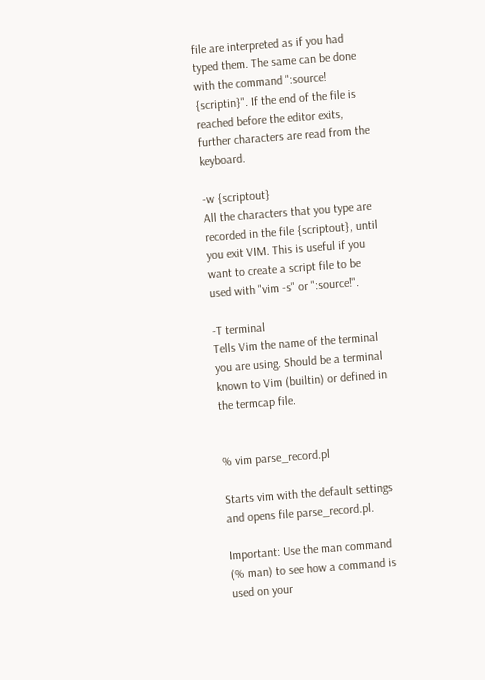file are interpreted as if you had typed them. The same can be done with the command ":source! {scriptin}". If the end of the file is reached before the editor exits, further characters are read from the keyboard.

-w {scriptout}
All the characters that you type are recorded in the file {scriptout}, until you exit VIM. This is useful if you want to create a script file to be used with "vim -s" or ":source!".

-T terminal
Tells Vim the name of the terminal you are using. Should be a terminal known to Vim (builtin) or defined in the termcap file.


% vim parse_record.pl

Starts vim with the default settings and opens file parse_record.pl.

Important: Use the man command (% man) to see how a command is used on your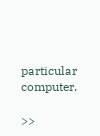particular computer.

>>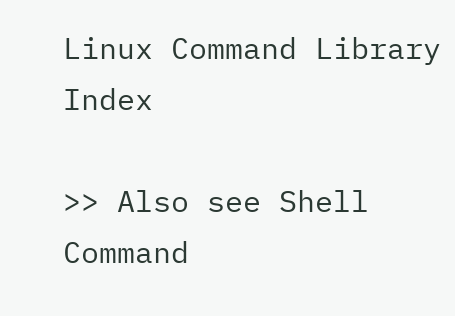Linux Command Library Index

>> Also see Shell Command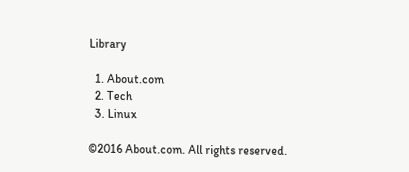Library

  1. About.com
  2. Tech
  3. Linux

©2016 About.com. All rights reserved.